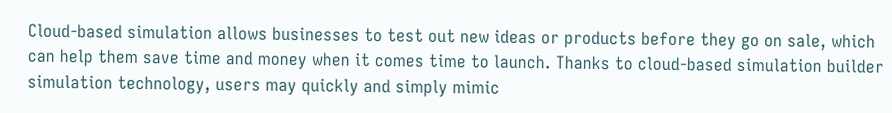Cloud-based simulation allows businesses to test out new ideas or products before they go on sale, which can help them save time and money when it comes time to launch. Thanks to cloud-based simulation builder simulation technology, users may quickly and simply mimic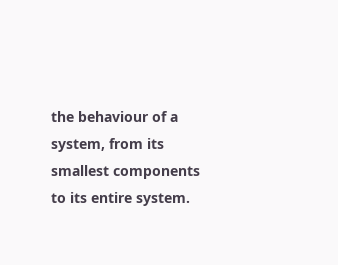the behaviour of a system, from its smallest components to its entire system.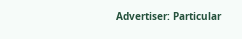Advertiser: Particular